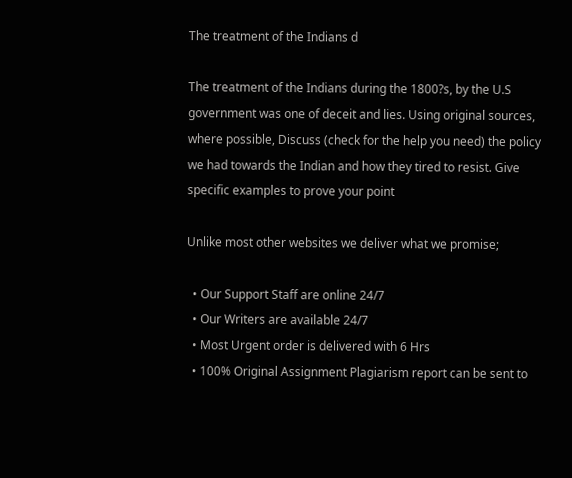The treatment of the Indians d

The treatment of the Indians during the 1800?s, by the U.S government was one of deceit and lies. Using original sources, where possible, Discuss (check for the help you need) the policy we had towards the Indian and how they tired to resist. Give specific examples to prove your point

Unlike most other websites we deliver what we promise;

  • Our Support Staff are online 24/7
  • Our Writers are available 24/7
  • Most Urgent order is delivered with 6 Hrs
  • 100% Original Assignment Plagiarism report can be sent to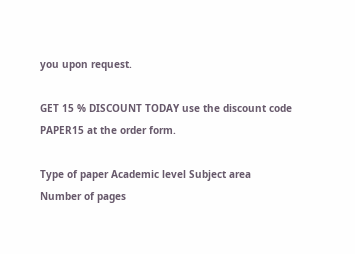you upon request.

GET 15 % DISCOUNT TODAY use the discount code PAPER15 at the order form.

Type of paper Academic level Subject area
Number of pages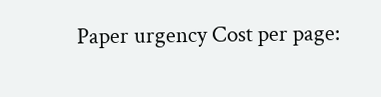Paper urgency Cost per page: